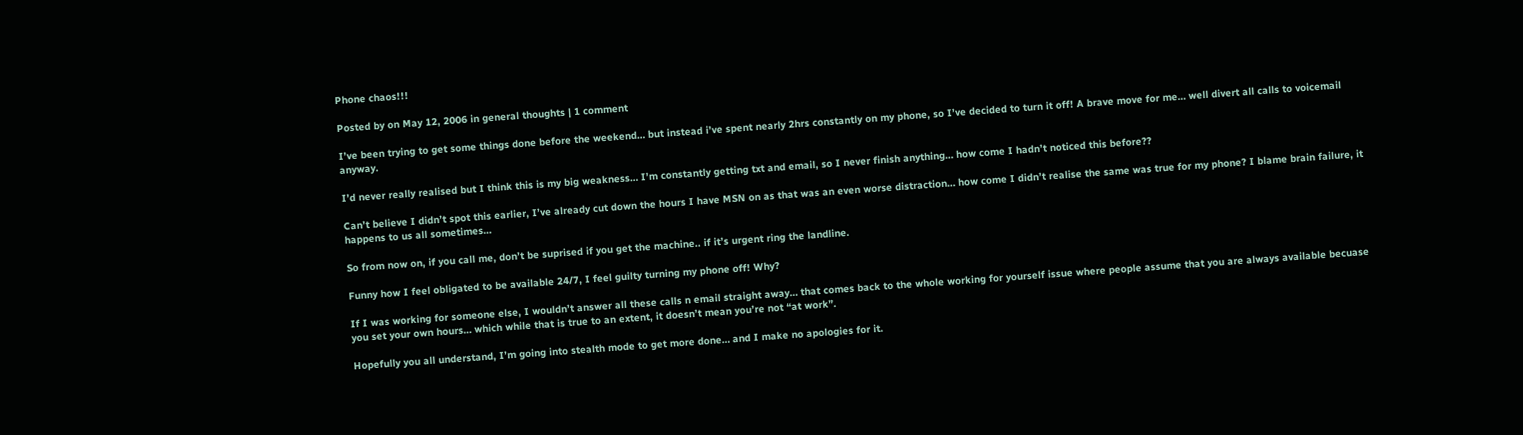Phone chaos!!!

Posted by on May 12, 2006 in general thoughts | 1 comment

I’ve been trying to get some things done before the weekend… but instead i’ve spent nearly 2hrs constantly on my phone, so I’ve decided to turn it off! A brave move for me… well divert all calls to voicemail anyway.

I’d never really realised but I think this is my big weakness… I’m constantly getting txt and email, so I never finish anything… how come I hadn’t noticed this before??

Can’t believe I didn’t spot this earlier, I’ve already cut down the hours I have MSN on as that was an even worse distraction… how come I didn’t realise the same was true for my phone? I blame brain failure, it happens to us all sometimes…

So from now on, if you call me, don’t be suprised if you get the machine.. if it’s urgent ring the landline.

Funny how I feel obligated to be available 24/7, I feel guilty turning my phone off! Why?

If I was working for someone else, I wouldn’t answer all these calls n email straight away… that comes back to the whole working for yourself issue where people assume that you are always available becuase you set your own hours… which while that is true to an extent, it doesn’t mean you’re not “at work”.

Hopefully you all understand, I’m going into stealth mode to get more done… and I make no apologies for it.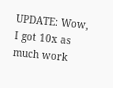UPDATE: Wow, I got 10x as much work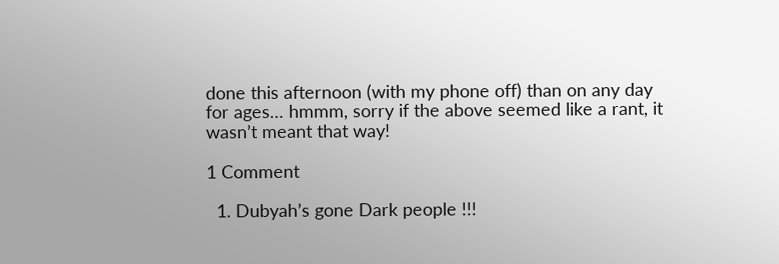done this afternoon (with my phone off) than on any day for ages… hmmm, sorry if the above seemed like a rant, it wasn’t meant that way!

1 Comment

  1. Dubyah’s gone Dark people !!!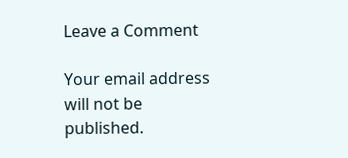Leave a Comment

Your email address will not be published.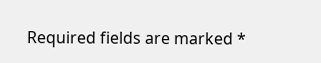Required fields are marked *